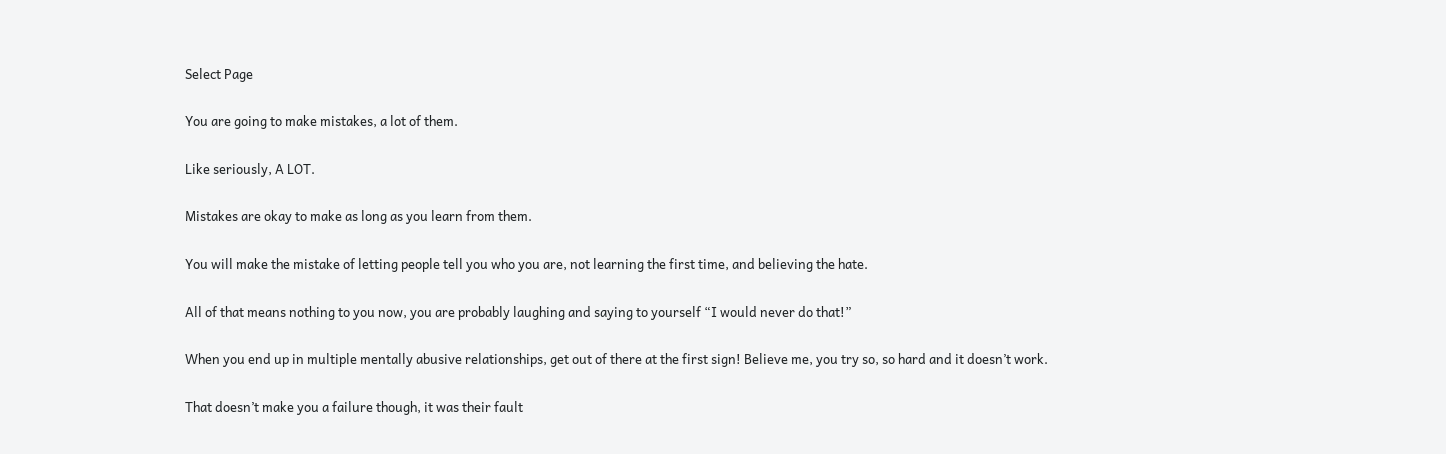Select Page

You are going to make mistakes, a lot of them.

Like seriously, A LOT.

Mistakes are okay to make as long as you learn from them.

You will make the mistake of letting people tell you who you are, not learning the first time, and believing the hate.

All of that means nothing to you now, you are probably laughing and saying to yourself “I would never do that!”

When you end up in multiple mentally abusive relationships, get out of there at the first sign! Believe me, you try so, so hard and it doesn’t work.

That doesn’t make you a failure though, it was their fault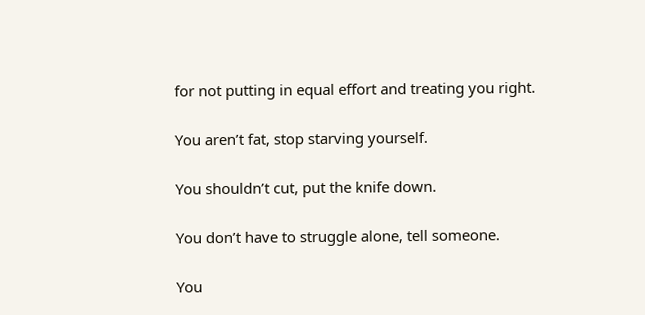for not putting in equal effort and treating you right.

You aren’t fat, stop starving yourself.

You shouldn’t cut, put the knife down.

You don’t have to struggle alone, tell someone.

You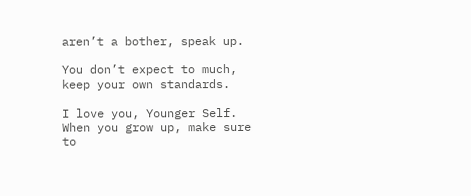aren’t a bother, speak up.

You don’t expect to much, keep your own standards.

I love you, Younger Self. When you grow up, make sure to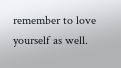remember to love yourself as well.